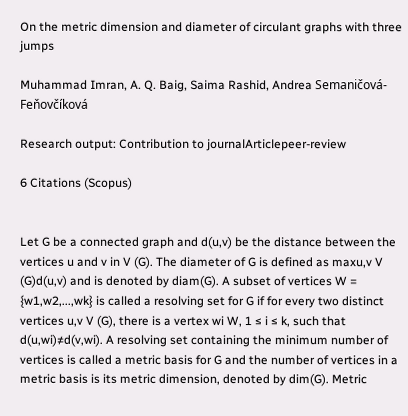On the metric dimension and diameter of circulant graphs with three jumps

Muhammad Imran, A. Q. Baig, Saima Rashid, Andrea Semaničová-Feňovčíková

Research output: Contribution to journalArticlepeer-review

6 Citations (Scopus)


Let G be a connected graph and d(u,v) be the distance between the vertices u and v in V (G). The diameter of G is defined as maxu,v V (G)d(u,v) and is denoted by diam(G). A subset of vertices W = {w1,w2,...,wk} is called a resolving set for G if for every two distinct vertices u,v V (G), there is a vertex wi W, 1 ≤ i ≤ k, such that d(u,wi)≠d(v,wi). A resolving set containing the minimum number of vertices is called a metric basis for G and the number of vertices in a metric basis is its metric dimension, denoted by dim(G). Metric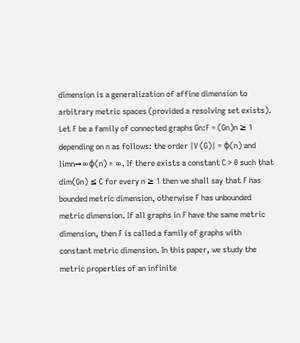dimension is a generalization of affine dimension to arbitrary metric spaces (provided a resolving set exists). Let F be a family of connected graphs Gn:F = (Gn)n ≥ 1 depending on n as follows: the order |V (G)| = φ(n) and limn→∞φ(n) = ∞. If there exists a constant C > 0 such that dim(Gn) ≤ C for every n ≥ 1 then we shall say that F has bounded metric dimension, otherwise F has unbounded metric dimension. If all graphs in F have the same metric dimension, then F is called a family of graphs with constant metric dimension. In this paper, we study the metric properties of an infinite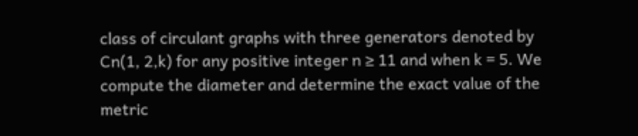class of circulant graphs with three generators denoted by Cn(1, 2,k) for any positive integer n ≥ 11 and when k = 5. We compute the diameter and determine the exact value of the metric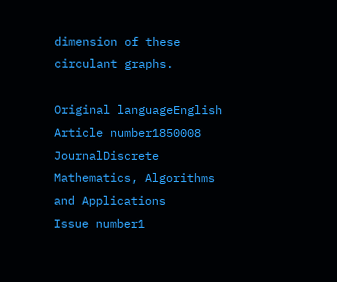dimension of these circulant graphs.

Original languageEnglish
Article number1850008
JournalDiscrete Mathematics, Algorithms and Applications
Issue number1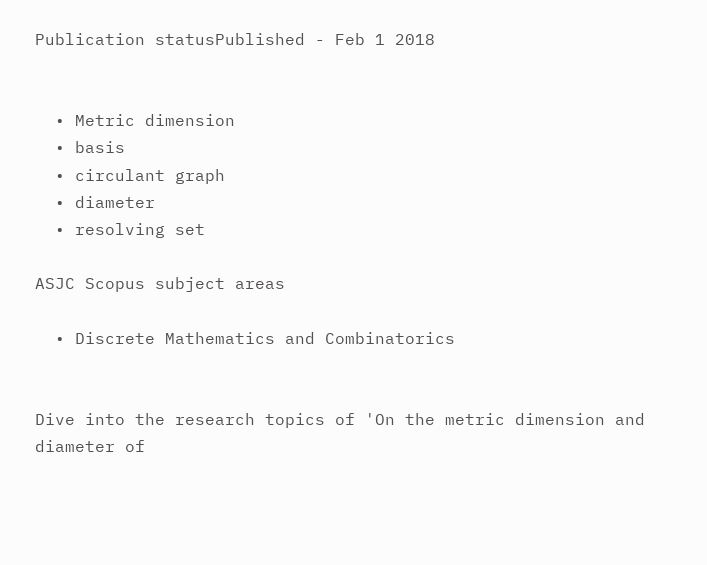Publication statusPublished - Feb 1 2018


  • Metric dimension
  • basis
  • circulant graph
  • diameter
  • resolving set

ASJC Scopus subject areas

  • Discrete Mathematics and Combinatorics


Dive into the research topics of 'On the metric dimension and diameter of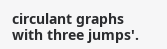circulant graphs with three jumps'.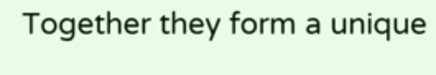Together they form a unique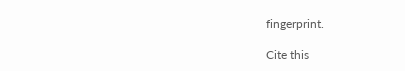fingerprint.

Cite this